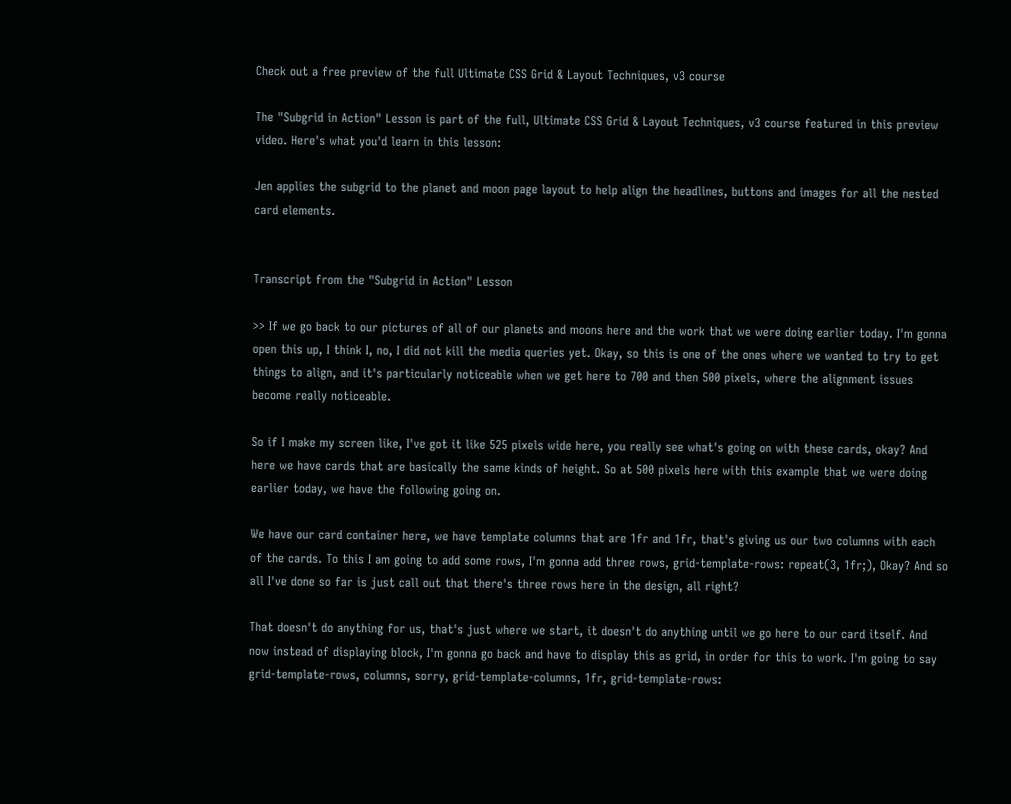Check out a free preview of the full Ultimate CSS Grid & Layout Techniques, v3 course

The "Subgrid in Action" Lesson is part of the full, Ultimate CSS Grid & Layout Techniques, v3 course featured in this preview video. Here's what you'd learn in this lesson:

Jen applies the subgrid to the planet and moon page layout to help align the headlines, buttons and images for all the nested card elements.


Transcript from the "Subgrid in Action" Lesson

>> If we go back to our pictures of all of our planets and moons here and the work that we were doing earlier today. I'm gonna open this up, I think I, no, I did not kill the media queries yet. Okay, so this is one of the ones where we wanted to try to get things to align, and it's particularly noticeable when we get here to 700 and then 500 pixels, where the alignment issues become really noticeable.

So if I make my screen like, I've got it like 525 pixels wide here, you really see what's going on with these cards, okay? And here we have cards that are basically the same kinds of height. So at 500 pixels here with this example that we were doing earlier today, we have the following going on.

We have our card container here, we have template columns that are 1fr and 1fr, that's giving us our two columns with each of the cards. To this I am going to add some rows, I'm gonna add three rows, grid-template-rows: repeat(3, 1fr;), Okay? And so all I've done so far is just call out that there's three rows here in the design, all right?

That doesn't do anything for us, that's just where we start, it doesn't do anything until we go here to our card itself. And now instead of displaying block, I'm gonna go back and have to display this as grid, in order for this to work. I'm going to say grid-template-rows, columns, sorry, grid-template-columns, 1fr, grid-template-rows: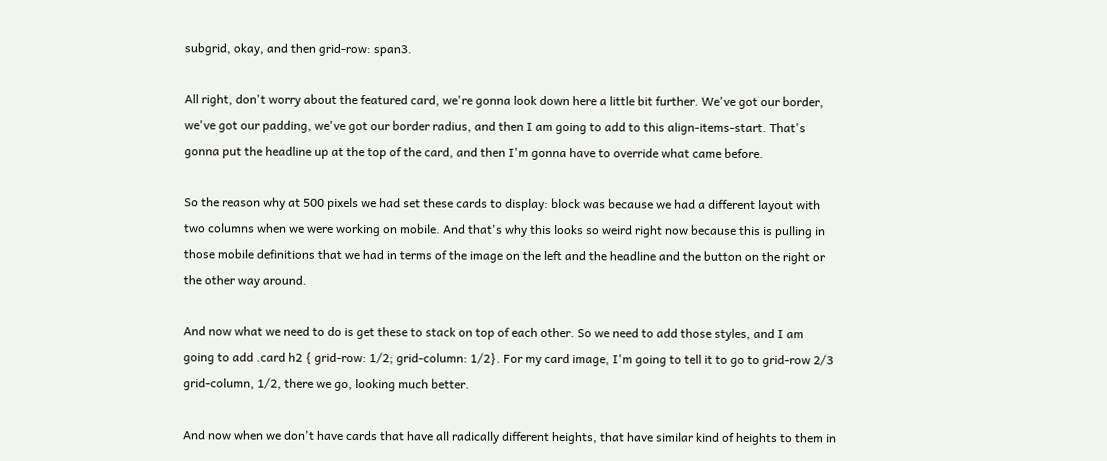subgrid, okay, and then grid-row: span3.

All right, don't worry about the featured card, we're gonna look down here a little bit further. We've got our border, we've got our padding, we've got our border radius, and then I am going to add to this align-items-start. That's gonna put the headline up at the top of the card, and then I'm gonna have to override what came before.

So the reason why at 500 pixels we had set these cards to display: block was because we had a different layout with two columns when we were working on mobile. And that's why this looks so weird right now because this is pulling in those mobile definitions that we had in terms of the image on the left and the headline and the button on the right or the other way around.

And now what we need to do is get these to stack on top of each other. So we need to add those styles, and I am going to add .card h2 { grid-row: 1/2; grid-column: 1/2}. For my card image, I'm going to tell it to go to grid-row 2/3 grid-column, 1/2, there we go, looking much better.

And now when we don't have cards that have all radically different heights, that have similar kind of heights to them in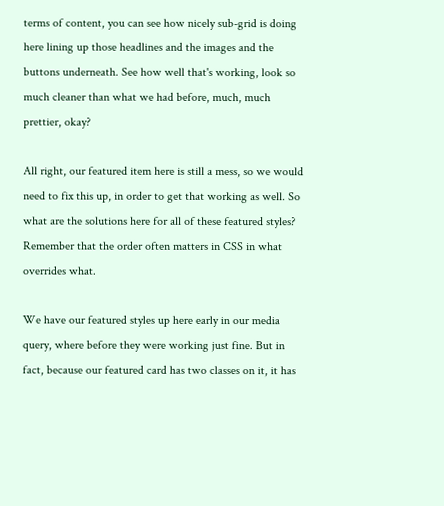terms of content, you can see how nicely sub-grid is doing here lining up those headlines and the images and the buttons underneath. See how well that's working, look so much cleaner than what we had before, much, much prettier, okay?

All right, our featured item here is still a mess, so we would need to fix this up, in order to get that working as well. So what are the solutions here for all of these featured styles? Remember that the order often matters in CSS in what overrides what.

We have our featured styles up here early in our media query, where before they were working just fine. But in fact, because our featured card has two classes on it, it has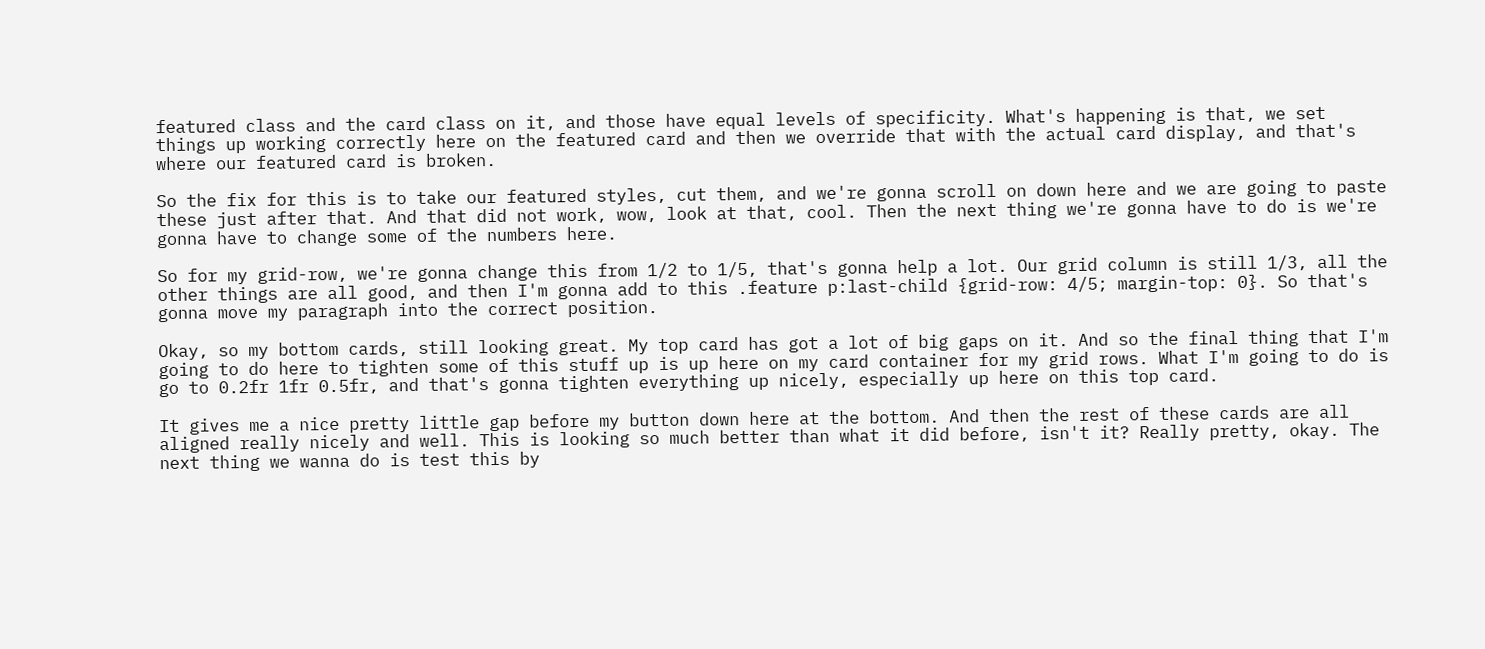featured class and the card class on it, and those have equal levels of specificity. What's happening is that, we set things up working correctly here on the featured card and then we override that with the actual card display, and that's where our featured card is broken.

So the fix for this is to take our featured styles, cut them, and we're gonna scroll on down here and we are going to paste these just after that. And that did not work, wow, look at that, cool. Then the next thing we're gonna have to do is we're gonna have to change some of the numbers here.

So for my grid-row, we're gonna change this from 1/2 to 1/5, that's gonna help a lot. Our grid column is still 1/3, all the other things are all good, and then I'm gonna add to this .feature p:last-child {grid-row: 4/5; margin-top: 0}. So that's gonna move my paragraph into the correct position.

Okay, so my bottom cards, still looking great. My top card has got a lot of big gaps on it. And so the final thing that I'm going to do here to tighten some of this stuff up is up here on my card container for my grid rows. What I'm going to do is go to 0.2fr 1fr 0.5fr, and that's gonna tighten everything up nicely, especially up here on this top card.

It gives me a nice pretty little gap before my button down here at the bottom. And then the rest of these cards are all aligned really nicely and well. This is looking so much better than what it did before, isn't it? Really pretty, okay. The next thing we wanna do is test this by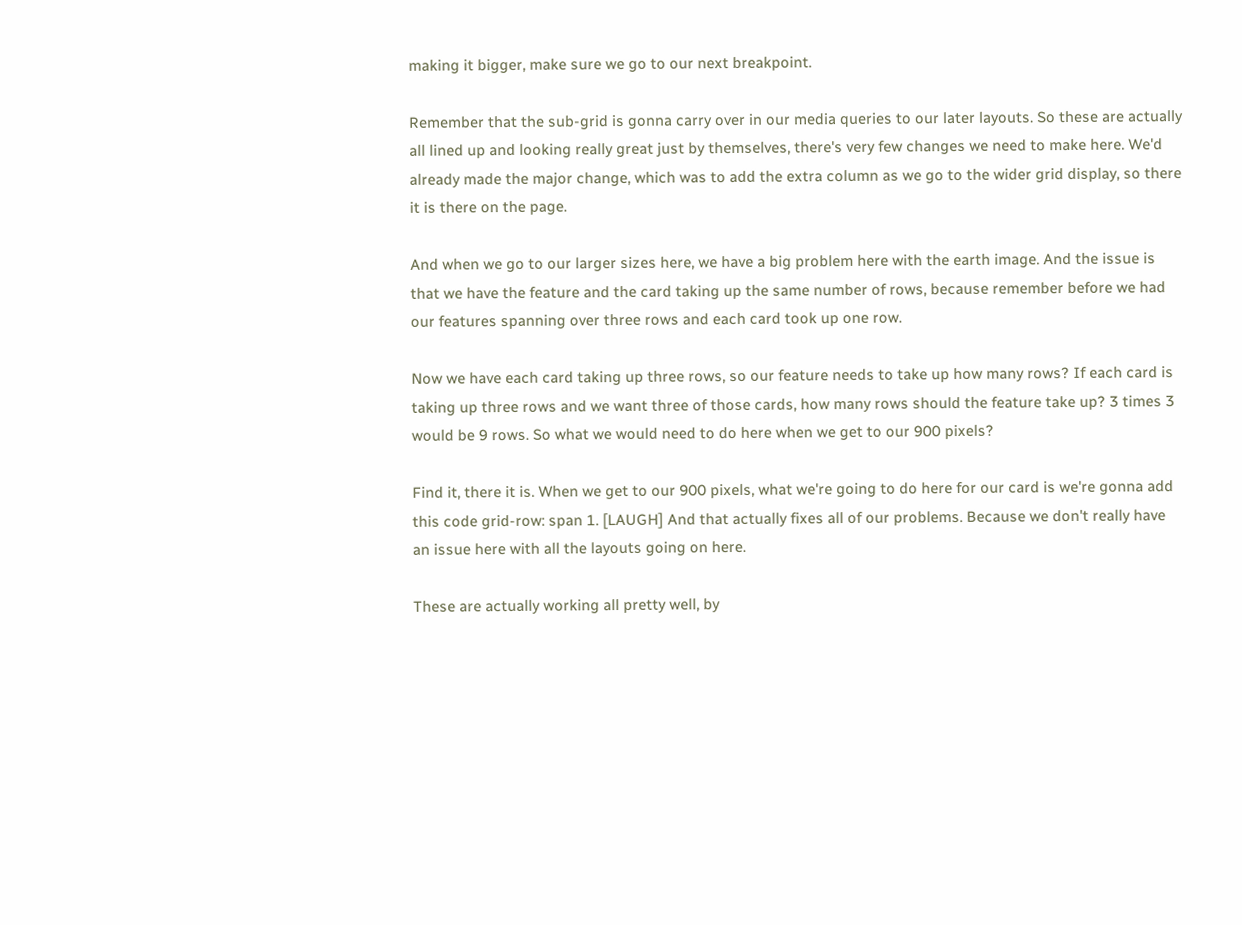making it bigger, make sure we go to our next breakpoint.

Remember that the sub-grid is gonna carry over in our media queries to our later layouts. So these are actually all lined up and looking really great just by themselves, there's very few changes we need to make here. We'd already made the major change, which was to add the extra column as we go to the wider grid display, so there it is there on the page.

And when we go to our larger sizes here, we have a big problem here with the earth image. And the issue is that we have the feature and the card taking up the same number of rows, because remember before we had our features spanning over three rows and each card took up one row.

Now we have each card taking up three rows, so our feature needs to take up how many rows? If each card is taking up three rows and we want three of those cards, how many rows should the feature take up? 3 times 3 would be 9 rows. So what we would need to do here when we get to our 900 pixels?

Find it, there it is. When we get to our 900 pixels, what we're going to do here for our card is we're gonna add this code grid-row: span 1. [LAUGH] And that actually fixes all of our problems. Because we don't really have an issue here with all the layouts going on here.

These are actually working all pretty well, by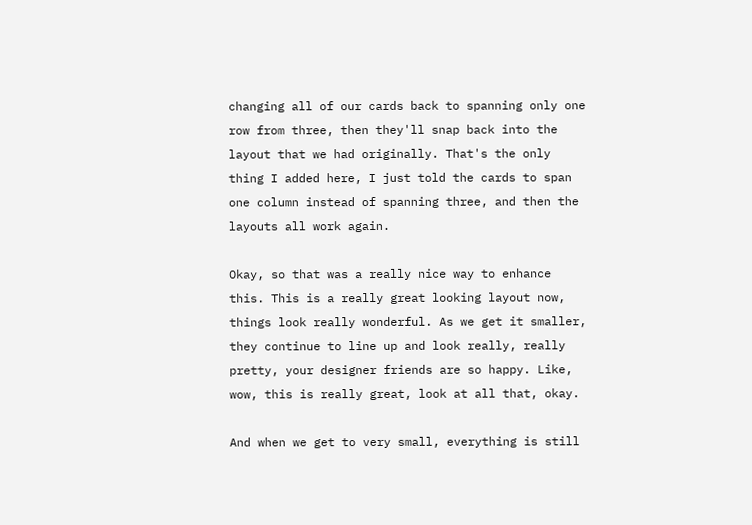changing all of our cards back to spanning only one row from three, then they'll snap back into the layout that we had originally. That's the only thing I added here, I just told the cards to span one column instead of spanning three, and then the layouts all work again.

Okay, so that was a really nice way to enhance this. This is a really great looking layout now, things look really wonderful. As we get it smaller, they continue to line up and look really, really pretty, your designer friends are so happy. Like, wow, this is really great, look at all that, okay.

And when we get to very small, everything is still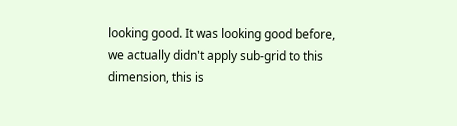looking good. It was looking good before, we actually didn't apply sub-grid to this dimension, this is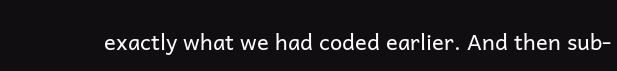exactly what we had coded earlier. And then sub-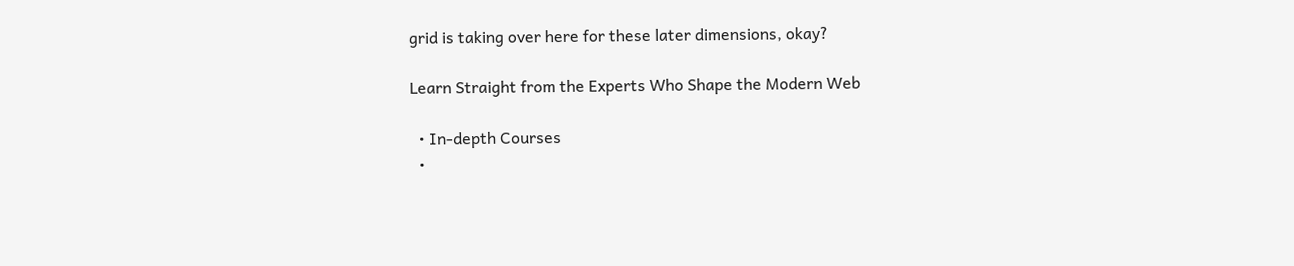grid is taking over here for these later dimensions, okay?

Learn Straight from the Experts Who Shape the Modern Web

  • In-depth Courses
  •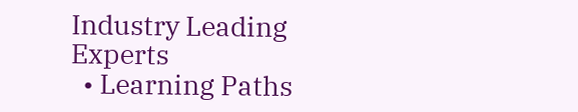Industry Leading Experts
  • Learning Paths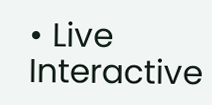• Live Interactive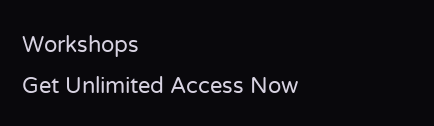Workshops
Get Unlimited Access Now